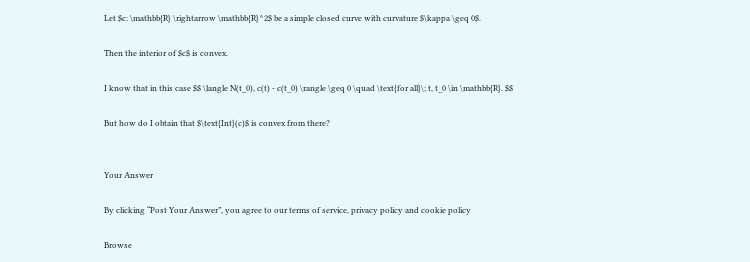Let $c: \mathbb{R} \rightarrow \mathbb{R}^2$ be a simple closed curve with curvature $\kappa \geq 0$.

Then the interior of $c$ is convex.

I know that in this case $$ \langle N(t_0), c(t) - c(t_0) \rangle \geq 0 \quad \text{for all}\; t, t_0 \in \mathbb{R}. $$

But how do I obtain that $\text{Int}(c)$ is convex from there?


Your Answer

By clicking “Post Your Answer”, you agree to our terms of service, privacy policy and cookie policy

Browse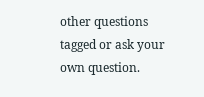other questions tagged or ask your own question.